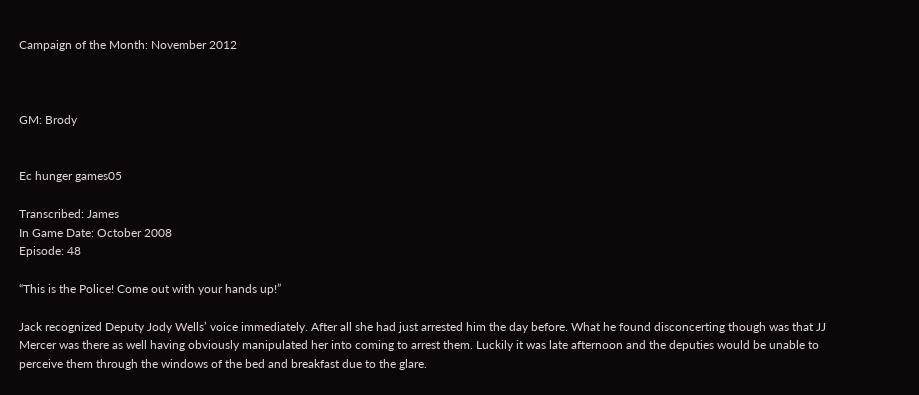Campaign of the Month: November 2012



GM: Brody


Ec hunger games05

Transcribed: James
In Game Date: October 2008
Episode: 48

“This is the Police! Come out with your hands up!”

Jack recognized Deputy Jody Wells’ voice immediately. After all she had just arrested him the day before. What he found disconcerting though was that JJ Mercer was there as well having obviously manipulated her into coming to arrest them. Luckily it was late afternoon and the deputies would be unable to perceive them through the windows of the bed and breakfast due to the glare.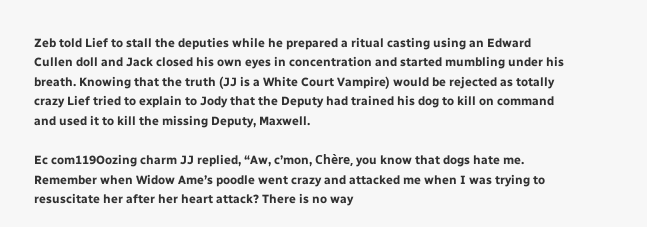Zeb told Lief to stall the deputies while he prepared a ritual casting using an Edward Cullen doll and Jack closed his own eyes in concentration and started mumbling under his breath. Knowing that the truth (JJ is a White Court Vampire) would be rejected as totally crazy Lief tried to explain to Jody that the Deputy had trained his dog to kill on command and used it to kill the missing Deputy, Maxwell.

Ec com119Oozing charm JJ replied, “Aw, c’mon, Chère, you know that dogs hate me. Remember when Widow Ame’s poodle went crazy and attacked me when I was trying to resuscitate her after her heart attack? There is no way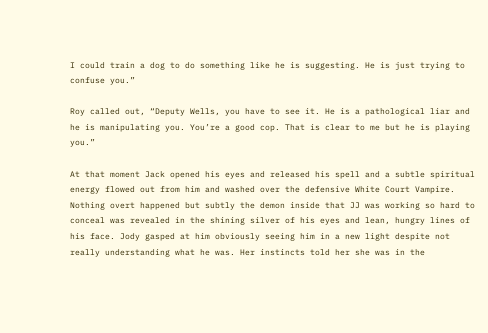I could train a dog to do something like he is suggesting. He is just trying to confuse you.”

Roy called out, “Deputy Wells, you have to see it. He is a pathological liar and he is manipulating you. You’re a good cop. That is clear to me but he is playing you.”

At that moment Jack opened his eyes and released his spell and a subtle spiritual energy flowed out from him and washed over the defensive White Court Vampire. Nothing overt happened but subtly the demon inside that JJ was working so hard to conceal was revealed in the shining silver of his eyes and lean, hungry lines of his face. Jody gasped at him obviously seeing him in a new light despite not really understanding what he was. Her instincts told her she was in the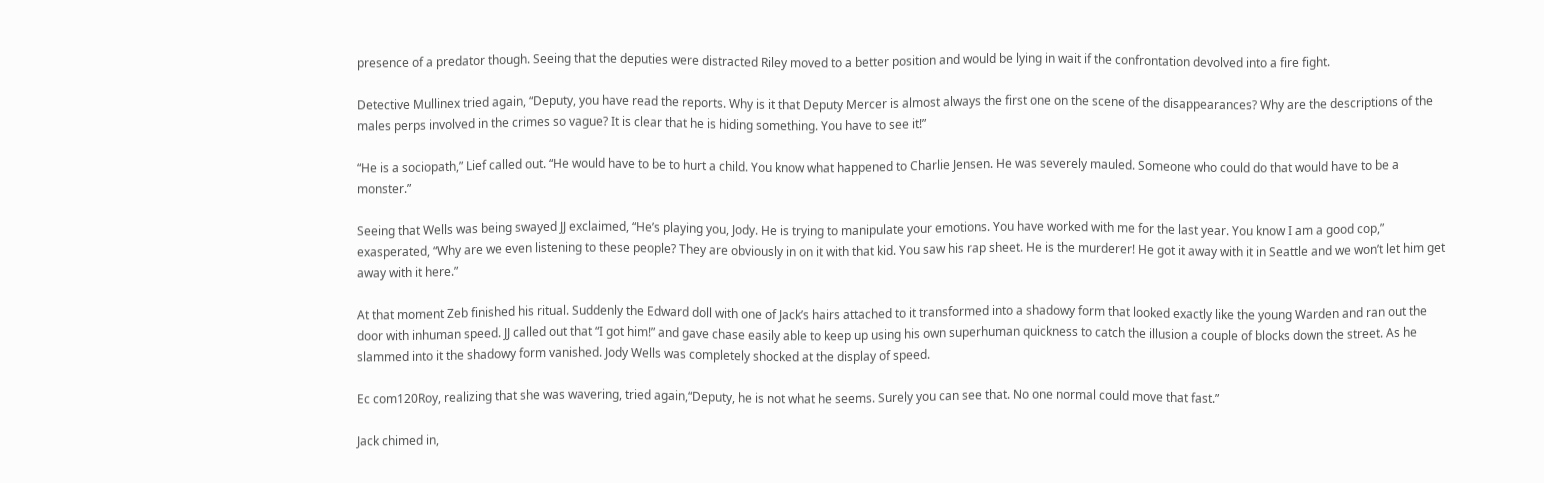presence of a predator though. Seeing that the deputies were distracted Riley moved to a better position and would be lying in wait if the confrontation devolved into a fire fight.

Detective Mullinex tried again, “Deputy, you have read the reports. Why is it that Deputy Mercer is almost always the first one on the scene of the disappearances? Why are the descriptions of the males perps involved in the crimes so vague? It is clear that he is hiding something. You have to see it!”

“He is a sociopath,” Lief called out. “He would have to be to hurt a child. You know what happened to Charlie Jensen. He was severely mauled. Someone who could do that would have to be a monster.”

Seeing that Wells was being swayed JJ exclaimed, “He’s playing you, Jody. He is trying to manipulate your emotions. You have worked with me for the last year. You know I am a good cop,” exasperated, “Why are we even listening to these people? They are obviously in on it with that kid. You saw his rap sheet. He is the murderer! He got it away with it in Seattle and we won’t let him get away with it here.”

At that moment Zeb finished his ritual. Suddenly the Edward doll with one of Jack’s hairs attached to it transformed into a shadowy form that looked exactly like the young Warden and ran out the door with inhuman speed. JJ called out that “I got him!” and gave chase easily able to keep up using his own superhuman quickness to catch the illusion a couple of blocks down the street. As he slammed into it the shadowy form vanished. Jody Wells was completely shocked at the display of speed.

Ec com120Roy, realizing that she was wavering, tried again,“Deputy, he is not what he seems. Surely you can see that. No one normal could move that fast.”

Jack chimed in,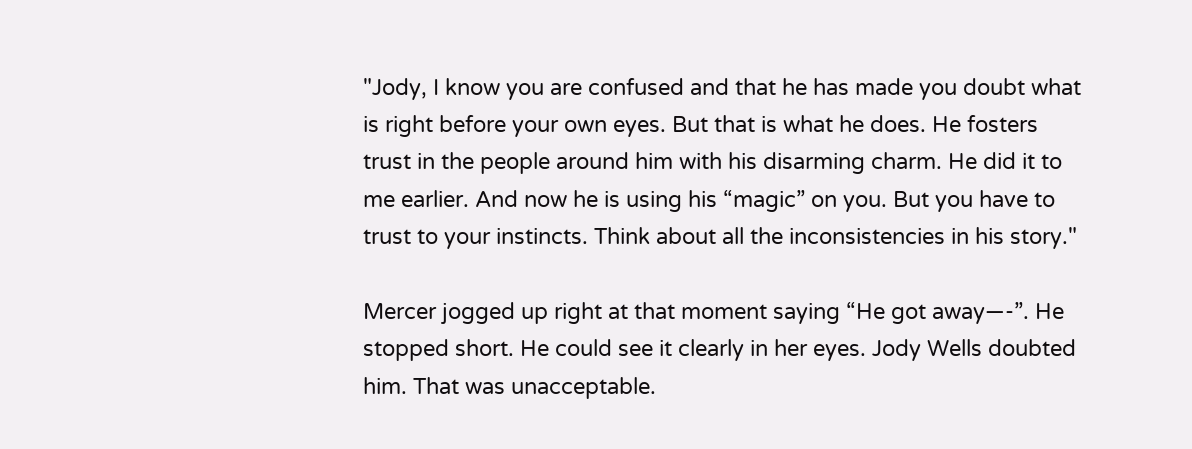"Jody, I know you are confused and that he has made you doubt what is right before your own eyes. But that is what he does. He fosters trust in the people around him with his disarming charm. He did it to me earlier. And now he is using his “magic” on you. But you have to trust to your instincts. Think about all the inconsistencies in his story."

Mercer jogged up right at that moment saying “He got away—-”. He stopped short. He could see it clearly in her eyes. Jody Wells doubted him. That was unacceptable.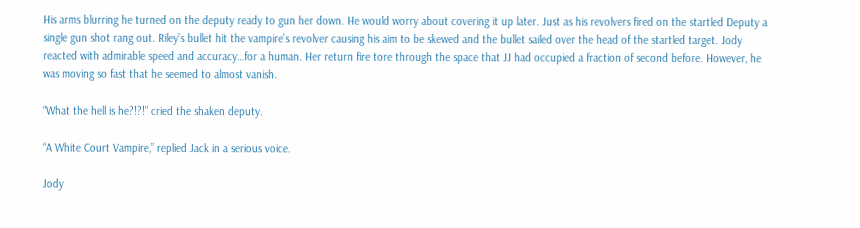His arms blurring he turned on the deputy ready to gun her down. He would worry about covering it up later. Just as his revolvers fired on the startled Deputy a single gun shot rang out. Riley’s bullet hit the vampire’s revolver causing his aim to be skewed and the bullet sailed over the head of the startled target. Jody reacted with admirable speed and accuracy…for a human. Her return fire tore through the space that JJ had occupied a fraction of second before. However, he was moving so fast that he seemed to almost vanish.

“What the hell is he?!?!” cried the shaken deputy.

“A White Court Vampire,” replied Jack in a serious voice.

Jody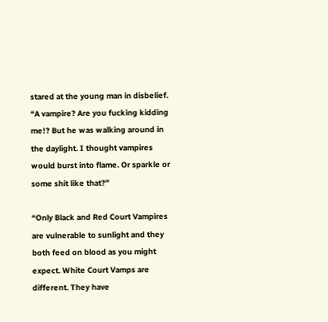stared at the young man in disbelief. “A vampire? Are you fucking kidding me!? But he was walking around in the daylight. I thought vampires would burst into flame. Or sparkle or some shit like that?”

“Only Black and Red Court Vampires are vulnerable to sunlight and they both feed on blood as you might expect. White Court Vamps are different. They have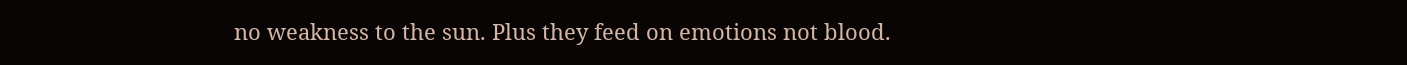no weakness to the sun. Plus they feed on emotions not blood.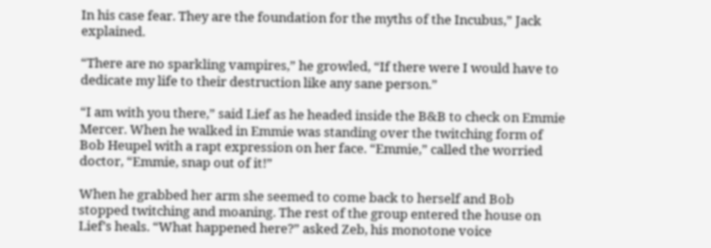In his case fear. They are the foundation for the myths of the Incubus,” Jack explained.

“There are no sparkling vampires,” he growled, “If there were I would have to dedicate my life to their destruction like any sane person.”

“I am with you there,” said Lief as he headed inside the B&B to check on Emmie Mercer. When he walked in Emmie was standing over the twitching form of Bob Heupel with a rapt expression on her face. “Emmie,” called the worried doctor, “Emmie, snap out of it!”

When he grabbed her arm she seemed to come back to herself and Bob stopped twitching and moaning. The rest of the group entered the house on Lief’s heals. “What happened here?” asked Zeb, his monotone voice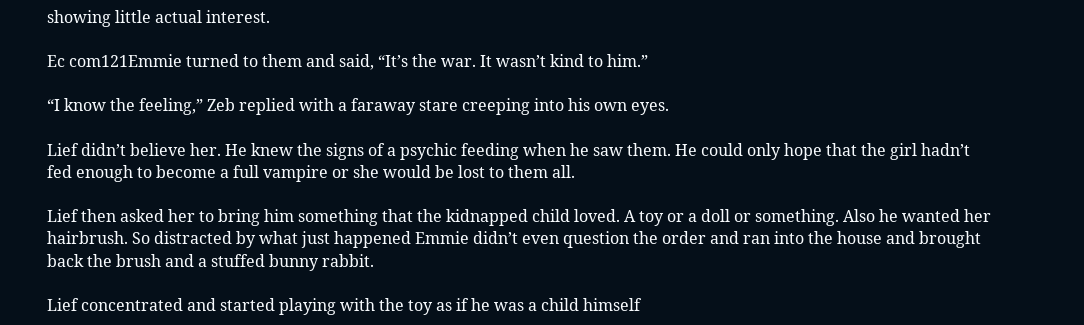showing little actual interest.

Ec com121Emmie turned to them and said, “It’s the war. It wasn’t kind to him.”

“I know the feeling,” Zeb replied with a faraway stare creeping into his own eyes.

Lief didn’t believe her. He knew the signs of a psychic feeding when he saw them. He could only hope that the girl hadn’t fed enough to become a full vampire or she would be lost to them all.

Lief then asked her to bring him something that the kidnapped child loved. A toy or a doll or something. Also he wanted her hairbrush. So distracted by what just happened Emmie didn’t even question the order and ran into the house and brought back the brush and a stuffed bunny rabbit.

Lief concentrated and started playing with the toy as if he was a child himself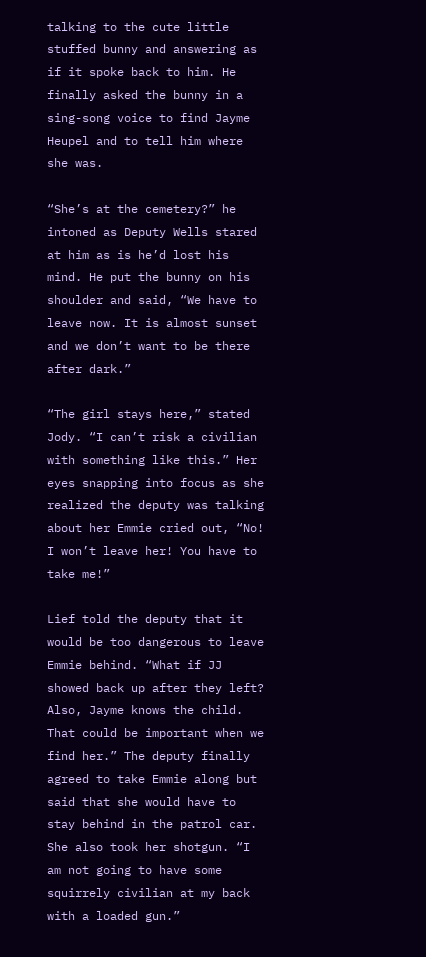talking to the cute little stuffed bunny and answering as if it spoke back to him. He finally asked the bunny in a sing-song voice to find Jayme Heupel and to tell him where she was.

“She’s at the cemetery?” he intoned as Deputy Wells stared at him as is he’d lost his mind. He put the bunny on his shoulder and said, “We have to leave now. It is almost sunset and we don’t want to be there after dark.”

“The girl stays here,” stated Jody. “I can’t risk a civilian with something like this.” Her eyes snapping into focus as she realized the deputy was talking about her Emmie cried out, “No! I won’t leave her! You have to take me!”

Lief told the deputy that it would be too dangerous to leave Emmie behind. “What if JJ showed back up after they left? Also, Jayme knows the child. That could be important when we find her.” The deputy finally agreed to take Emmie along but said that she would have to stay behind in the patrol car. She also took her shotgun. “I am not going to have some squirrely civilian at my back with a loaded gun.”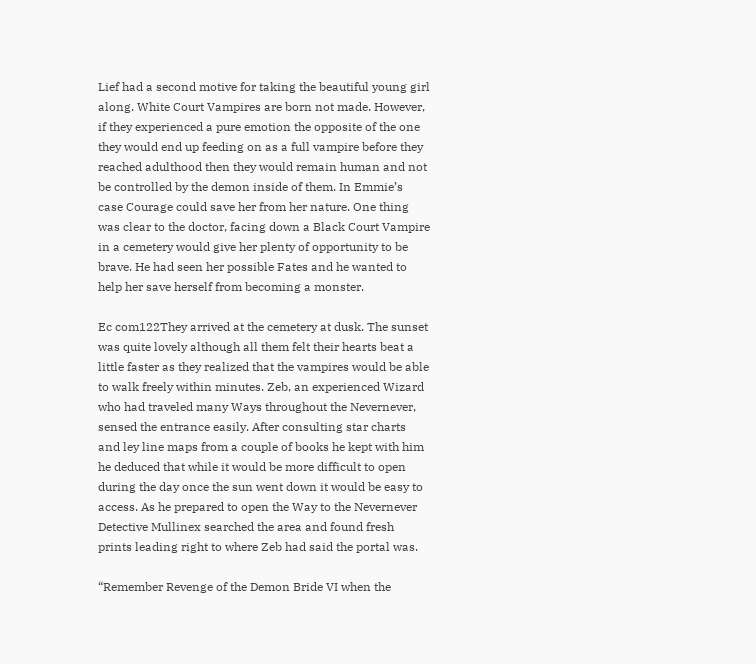Lief had a second motive for taking the beautiful young girl along. White Court Vampires are born not made. However, if they experienced a pure emotion the opposite of the one they would end up feeding on as a full vampire before they reached adulthood then they would remain human and not be controlled by the demon inside of them. In Emmie’s case Courage could save her from her nature. One thing was clear to the doctor, facing down a Black Court Vampire in a cemetery would give her plenty of opportunity to be brave. He had seen her possible Fates and he wanted to help her save herself from becoming a monster.

Ec com122They arrived at the cemetery at dusk. The sunset was quite lovely although all them felt their hearts beat a little faster as they realized that the vampires would be able to walk freely within minutes. Zeb, an experienced Wizard who had traveled many Ways throughout the Nevernever, sensed the entrance easily. After consulting star charts and ley line maps from a couple of books he kept with him he deduced that while it would be more difficult to open during the day once the sun went down it would be easy to access. As he prepared to open the Way to the Nevernever Detective Mullinex searched the area and found fresh prints leading right to where Zeb had said the portal was.

“Remember Revenge of the Demon Bride VI when the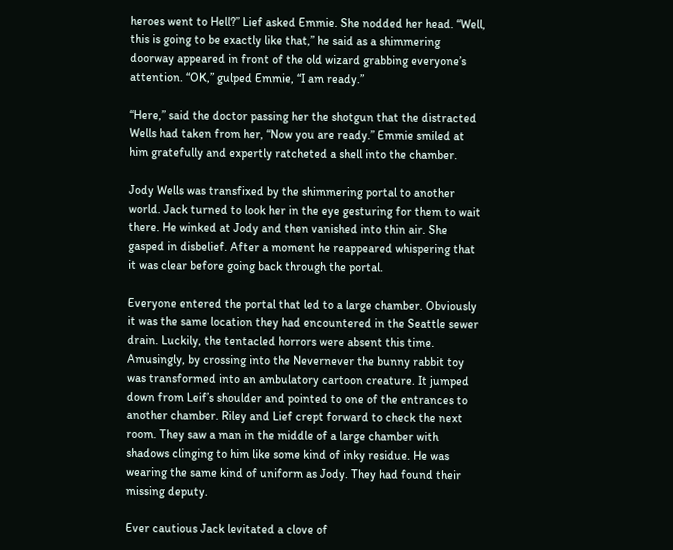heroes went to Hell?” Lief asked Emmie. She nodded her head. “Well, this is going to be exactly like that,” he said as a shimmering doorway appeared in front of the old wizard grabbing everyone’s attention. “OK,” gulped Emmie, “I am ready.”

“Here,” said the doctor passing her the shotgun that the distracted Wells had taken from her, “Now you are ready.” Emmie smiled at him gratefully and expertly ratcheted a shell into the chamber.

Jody Wells was transfixed by the shimmering portal to another world. Jack turned to look her in the eye gesturing for them to wait there. He winked at Jody and then vanished into thin air. She gasped in disbelief. After a moment he reappeared whispering that it was clear before going back through the portal.

Everyone entered the portal that led to a large chamber. Obviously it was the same location they had encountered in the Seattle sewer drain. Luckily, the tentacled horrors were absent this time. Amusingly, by crossing into the Nevernever the bunny rabbit toy was transformed into an ambulatory cartoon creature. It jumped down from Leif’s shoulder and pointed to one of the entrances to another chamber. Riley and Lief crept forward to check the next room. They saw a man in the middle of a large chamber with shadows clinging to him like some kind of inky residue. He was wearing the same kind of uniform as Jody. They had found their missing deputy.

Ever cautious Jack levitated a clove of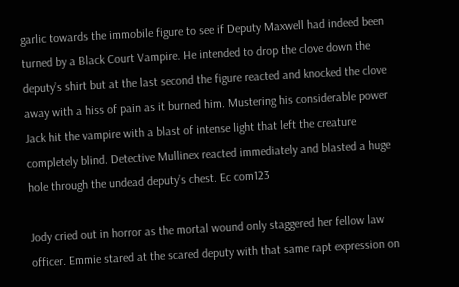garlic towards the immobile figure to see if Deputy Maxwell had indeed been turned by a Black Court Vampire. He intended to drop the clove down the deputy’s shirt but at the last second the figure reacted and knocked the clove away with a hiss of pain as it burned him. Mustering his considerable power Jack hit the vampire with a blast of intense light that left the creature completely blind. Detective Mullinex reacted immediately and blasted a huge hole through the undead deputy’s chest. Ec com123

Jody cried out in horror as the mortal wound only staggered her fellow law officer. Emmie stared at the scared deputy with that same rapt expression on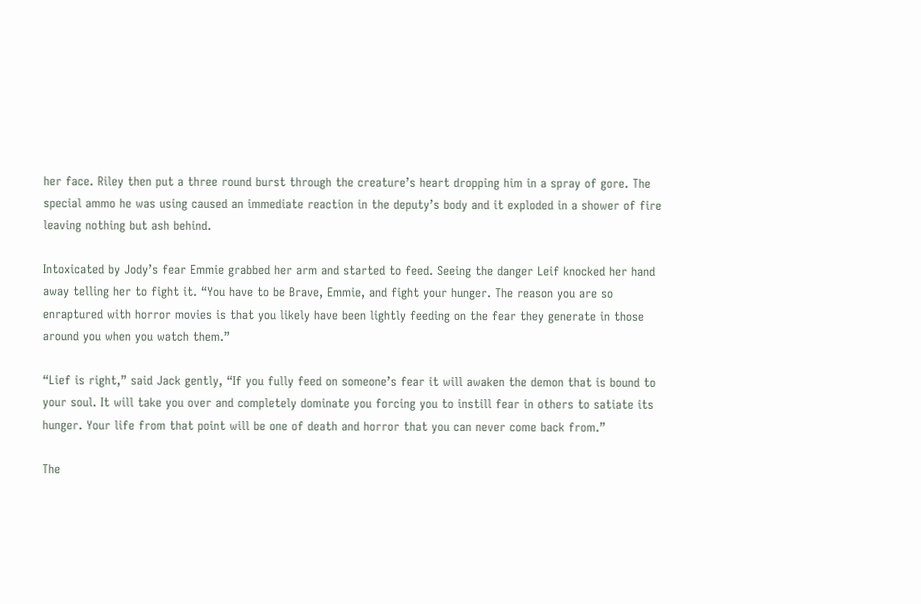her face. Riley then put a three round burst through the creature’s heart dropping him in a spray of gore. The special ammo he was using caused an immediate reaction in the deputy’s body and it exploded in a shower of fire leaving nothing but ash behind.

Intoxicated by Jody’s fear Emmie grabbed her arm and started to feed. Seeing the danger Leif knocked her hand away telling her to fight it. “You have to be Brave, Emmie, and fight your hunger. The reason you are so enraptured with horror movies is that you likely have been lightly feeding on the fear they generate in those around you when you watch them.”

“Lief is right,” said Jack gently, “If you fully feed on someone’s fear it will awaken the demon that is bound to your soul. It will take you over and completely dominate you forcing you to instill fear in others to satiate its hunger. Your life from that point will be one of death and horror that you can never come back from.”

The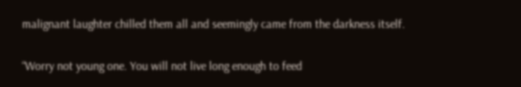malignant laughter chilled them all and seemingly came from the darkness itself.

“Worry not young one. You will not live long enough to feed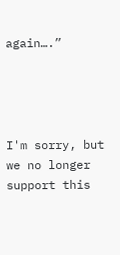again….”




I'm sorry, but we no longer support this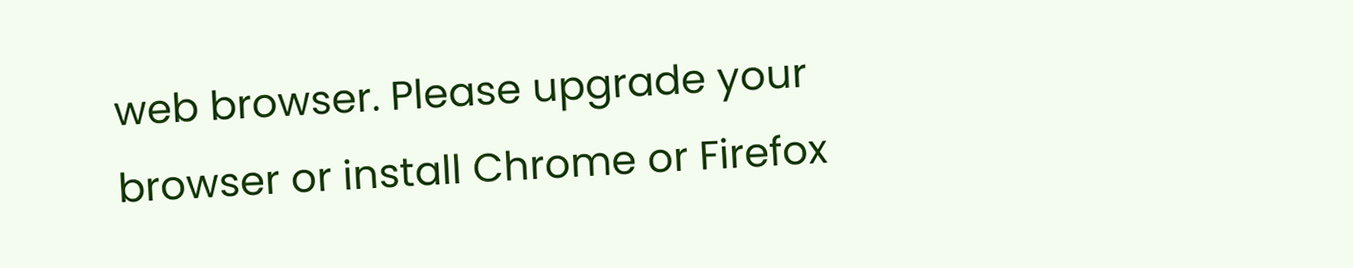web browser. Please upgrade your browser or install Chrome or Firefox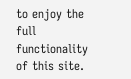to enjoy the full functionality of this site.